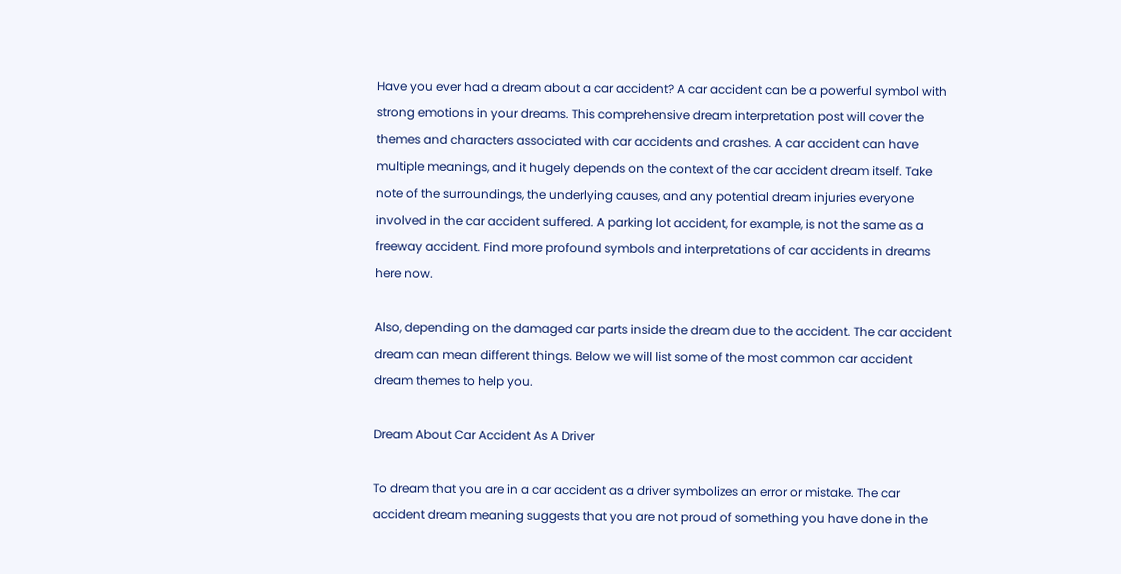Have you ever had a dream about a car accident? A car accident can be a powerful symbol with strong emotions in your dreams. This comprehensive dream interpretation post will cover the themes and characters associated with car accidents and crashes. A car accident can have multiple meanings, and it hugely depends on the context of the car accident dream itself. Take note of the surroundings, the underlying causes, and any potential dream injuries everyone involved in the car accident suffered. A parking lot accident, for example, is not the same as a freeway accident. Find more profound symbols and interpretations of car accidents in dreams here now.

Also, depending on the damaged car parts inside the dream due to the accident. The car accident dream can mean different things. Below we will list some of the most common car accident dream themes to help you.

Dream About Car Accident As A Driver

To dream that you are in a car accident as a driver symbolizes an error or mistake. The car accident dream meaning suggests that you are not proud of something you have done in the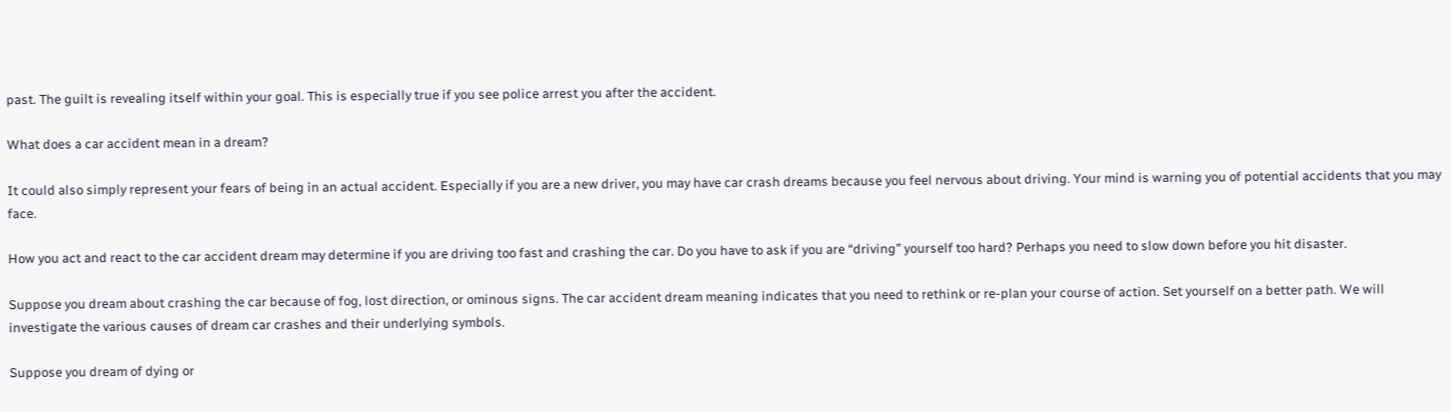past. The guilt is revealing itself within your goal. This is especially true if you see police arrest you after the accident.

What does a car accident mean in a dream?

It could also simply represent your fears of being in an actual accident. Especially if you are a new driver, you may have car crash dreams because you feel nervous about driving. Your mind is warning you of potential accidents that you may face.

How you act and react to the car accident dream may determine if you are driving too fast and crashing the car. Do you have to ask if you are “driving” yourself too hard? Perhaps you need to slow down before you hit disaster.

Suppose you dream about crashing the car because of fog, lost direction, or ominous signs. The car accident dream meaning indicates that you need to rethink or re-plan your course of action. Set yourself on a better path. We will investigate the various causes of dream car crashes and their underlying symbols.

Suppose you dream of dying or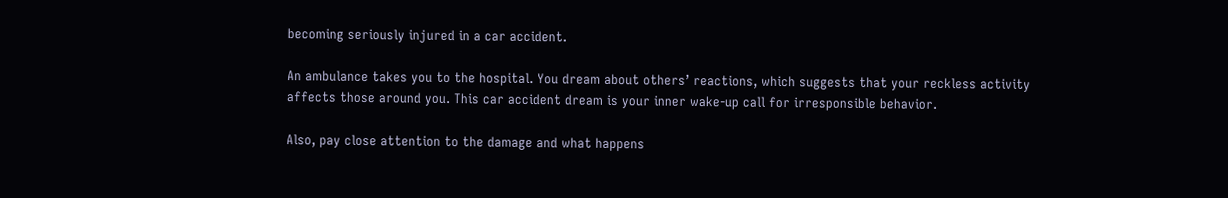becoming seriously injured in a car accident.

An ambulance takes you to the hospital. You dream about others’ reactions, which suggests that your reckless activity affects those around you. This car accident dream is your inner wake-up call for irresponsible behavior.

Also, pay close attention to the damage and what happens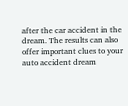after the car accident in the dream. The results can also offer important clues to your auto accident dream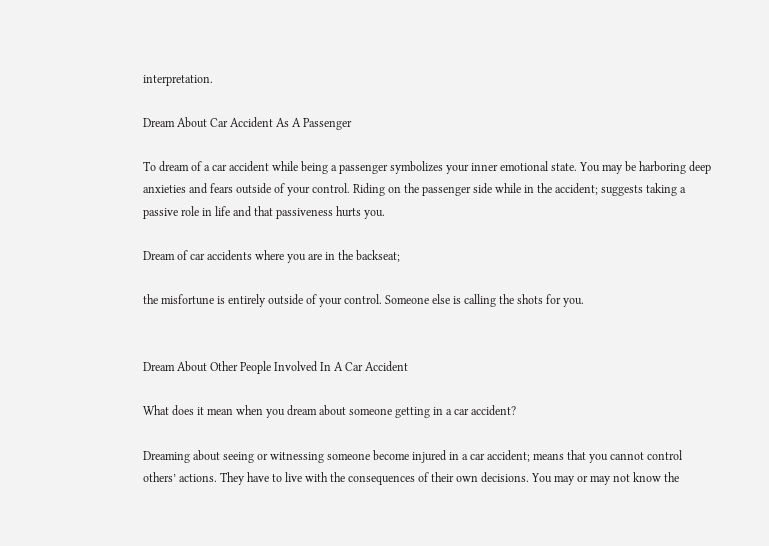interpretation.

Dream About Car Accident As A Passenger

To dream of a car accident while being a passenger symbolizes your inner emotional state. You may be harboring deep anxieties and fears outside of your control. Riding on the passenger side while in the accident; suggests taking a passive role in life and that passiveness hurts you.

Dream of car accidents where you are in the backseat;

the misfortune is entirely outside of your control. Someone else is calling the shots for you.


Dream About Other People Involved In A Car Accident

What does it mean when you dream about someone getting in a car accident?

Dreaming about seeing or witnessing someone become injured in a car accident; means that you cannot control others’ actions. They have to live with the consequences of their own decisions. You may or may not know the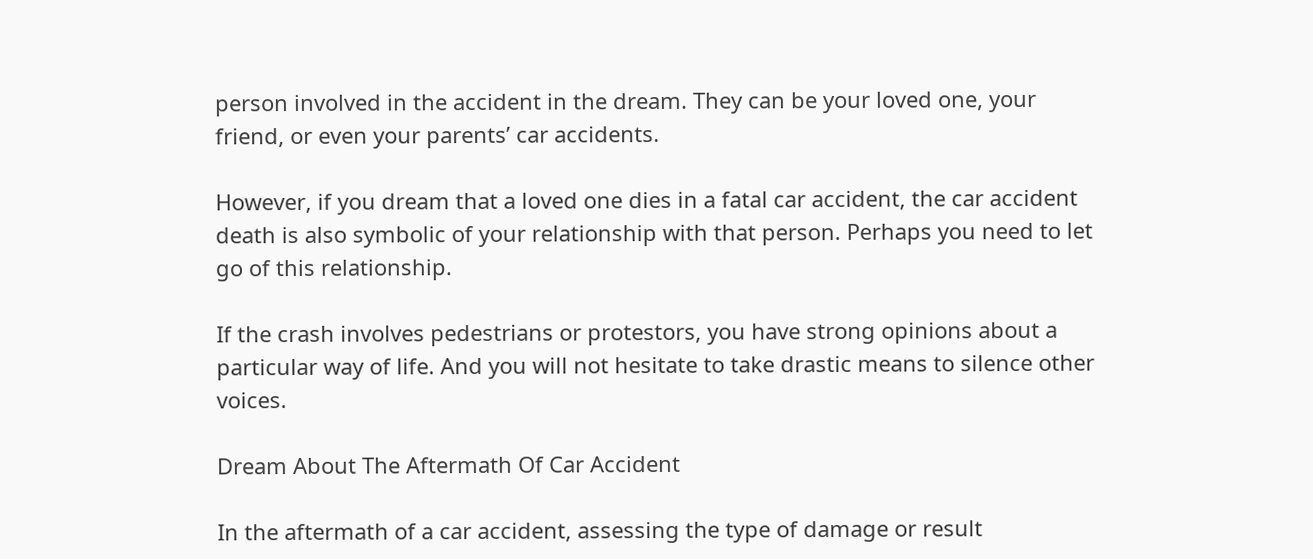person involved in the accident in the dream. They can be your loved one, your friend, or even your parents’ car accidents.

However, if you dream that a loved one dies in a fatal car accident, the car accident death is also symbolic of your relationship with that person. Perhaps you need to let go of this relationship.

If the crash involves pedestrians or protestors, you have strong opinions about a particular way of life. And you will not hesitate to take drastic means to silence other voices.

Dream About The Aftermath Of Car Accident

In the aftermath of a car accident, assessing the type of damage or result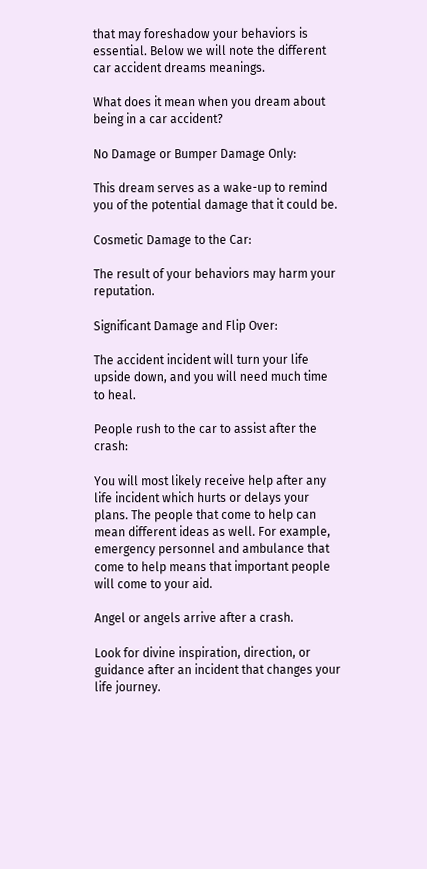that may foreshadow your behaviors is essential. Below we will note the different car accident dreams meanings.

What does it mean when you dream about being in a car accident?

No Damage or Bumper Damage Only:

This dream serves as a wake-up to remind you of the potential damage that it could be.

Cosmetic Damage to the Car:

The result of your behaviors may harm your reputation.

Significant Damage and Flip Over:

The accident incident will turn your life upside down, and you will need much time to heal.

People rush to the car to assist after the crash:

You will most likely receive help after any life incident which hurts or delays your plans. The people that come to help can mean different ideas as well. For example, emergency personnel and ambulance that come to help means that important people will come to your aid.

Angel or angels arrive after a crash.

Look for divine inspiration, direction, or guidance after an incident that changes your life journey.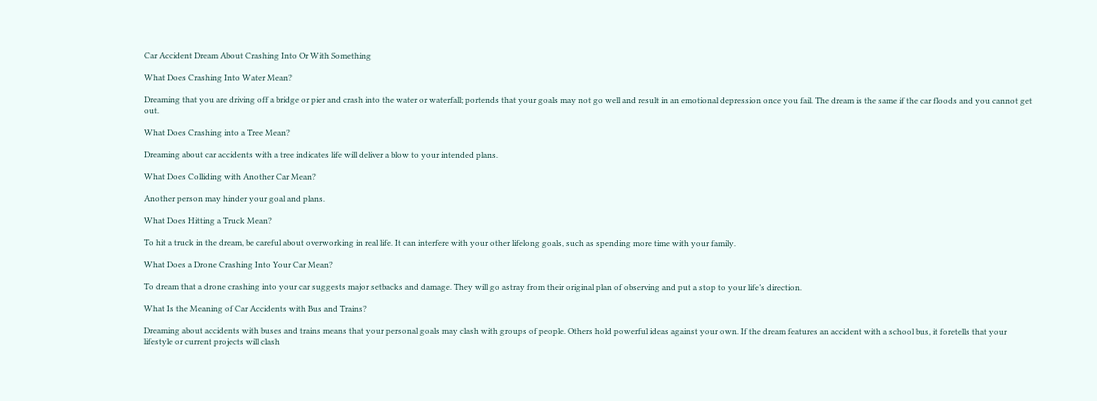Car Accident Dream About Crashing Into Or With Something

What Does Crashing Into Water Mean?

Dreaming that you are driving off a bridge or pier and crash into the water or waterfall; portends that your goals may not go well and result in an emotional depression once you fail. The dream is the same if the car floods and you cannot get out.

What Does Crashing into a Tree Mean?

Dreaming about car accidents with a tree indicates life will deliver a blow to your intended plans.

What Does Colliding with Another Car Mean?

Another person may hinder your goal and plans.

What Does Hitting a Truck Mean?

To hit a truck in the dream, be careful about overworking in real life. It can interfere with your other lifelong goals, such as spending more time with your family.

What Does a Drone Crashing Into Your Car Mean?

To dream that a drone crashing into your car suggests major setbacks and damage. They will go astray from their original plan of observing and put a stop to your life’s direction.

What Is the Meaning of Car Accidents with Bus and Trains?

Dreaming about accidents with buses and trains means that your personal goals may clash with groups of people. Others hold powerful ideas against your own. If the dream features an accident with a school bus, it foretells that your lifestyle or current projects will clash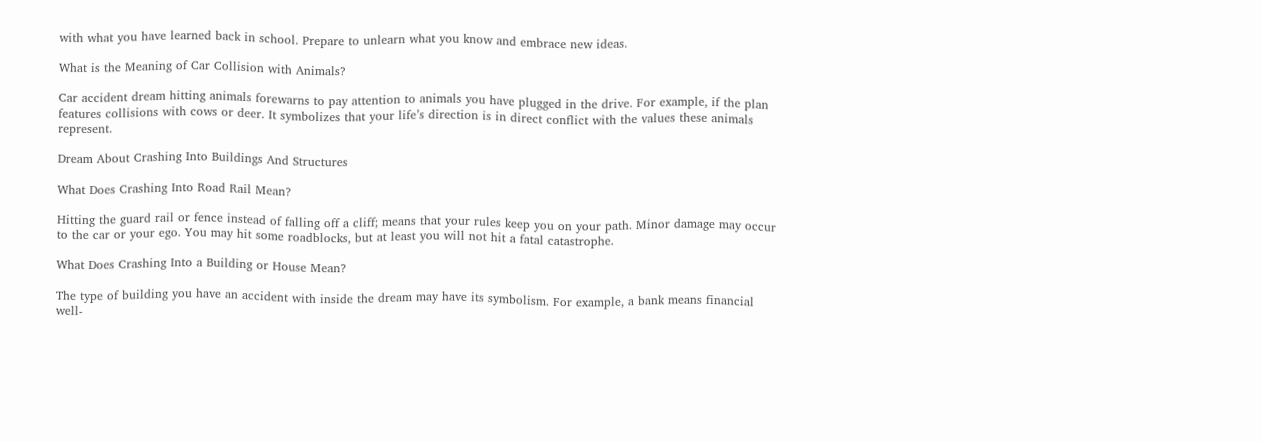with what you have learned back in school. Prepare to unlearn what you know and embrace new ideas.

What is the Meaning of Car Collision with Animals?

Car accident dream hitting animals forewarns to pay attention to animals you have plugged in the drive. For example, if the plan features collisions with cows or deer. It symbolizes that your life’s direction is in direct conflict with the values these animals represent.

Dream About Crashing Into Buildings And Structures

What Does Crashing Into Road Rail Mean?

Hitting the guard rail or fence instead of falling off a cliff; means that your rules keep you on your path. Minor damage may occur to the car or your ego. You may hit some roadblocks, but at least you will not hit a fatal catastrophe.

What Does Crashing Into a Building or House Mean?

The type of building you have an accident with inside the dream may have its symbolism. For example, a bank means financial well-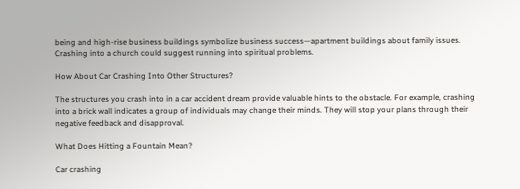being and high-rise business buildings symbolize business success—apartment buildings about family issues. Crashing into a church could suggest running into spiritual problems.

How About Car Crashing Into Other Structures?

The structures you crash into in a car accident dream provide valuable hints to the obstacle. For example, crashing into a brick wall indicates a group of individuals may change their minds. They will stop your plans through their negative feedback and disapproval.

What Does Hitting a Fountain Mean?

Car crashing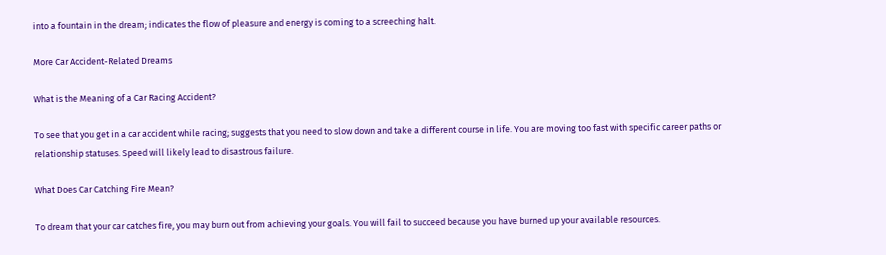into a fountain in the dream; indicates the flow of pleasure and energy is coming to a screeching halt.

More Car Accident-Related Dreams

What is the Meaning of a Car Racing Accident?

To see that you get in a car accident while racing; suggests that you need to slow down and take a different course in life. You are moving too fast with specific career paths or relationship statuses. Speed will likely lead to disastrous failure.

What Does Car Catching Fire Mean?

To dream that your car catches fire, you may burn out from achieving your goals. You will fail to succeed because you have burned up your available resources.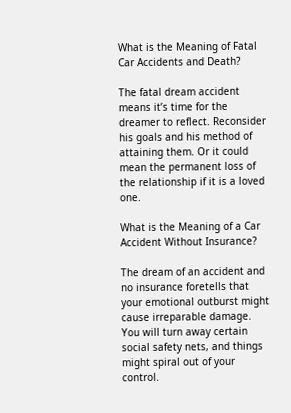What is the Meaning of Fatal Car Accidents and Death?

The fatal dream accident means it’s time for the dreamer to reflect. Reconsider his goals and his method of attaining them. Or it could mean the permanent loss of the relationship if it is a loved one.

What is the Meaning of a Car Accident Without Insurance?

The dream of an accident and no insurance foretells that your emotional outburst might cause irreparable damage. You will turn away certain social safety nets, and things might spiral out of your control.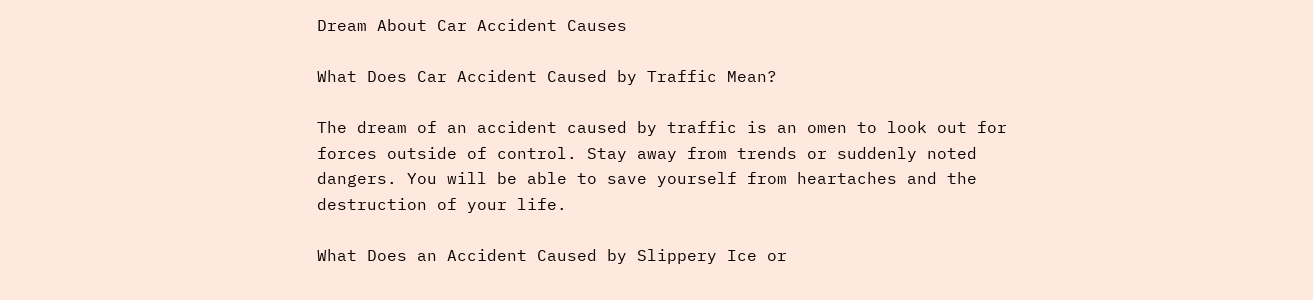Dream About Car Accident Causes

What Does Car Accident Caused by Traffic Mean?

The dream of an accident caused by traffic is an omen to look out for forces outside of control. Stay away from trends or suddenly noted dangers. You will be able to save yourself from heartaches and the destruction of your life.

What Does an Accident Caused by Slippery Ice or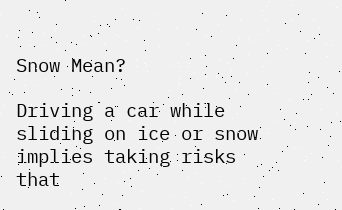Snow Mean?

Driving a car while sliding on ice or snow implies taking risks that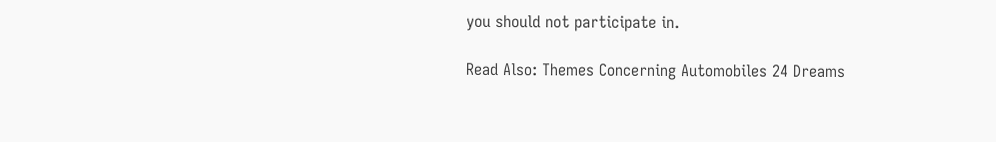you should not participate in.

Read Also: Themes Concerning Automobiles 24 Dreams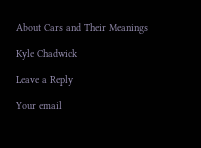About Cars and Their Meanings

Kyle Chadwick

Leave a Reply

Your email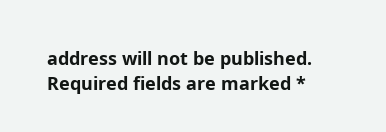address will not be published. Required fields are marked *